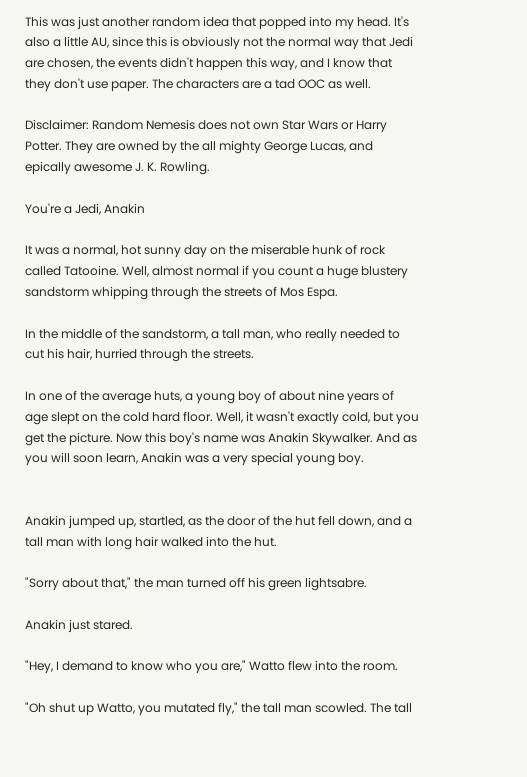This was just another random idea that popped into my head. It's also a little AU, since this is obviously not the normal way that Jedi are chosen, the events didn't happen this way, and I know that they don't use paper. The characters are a tad OOC as well.

Disclaimer: Random Nemesis does not own Star Wars or Harry Potter. They are owned by the all mighty George Lucas, and epically awesome J. K. Rowling.

You're a Jedi, Anakin

It was a normal, hot sunny day on the miserable hunk of rock called Tatooine. Well, almost normal if you count a huge blustery sandstorm whipping through the streets of Mos Espa.

In the middle of the sandstorm, a tall man, who really needed to cut his hair, hurried through the streets.

In one of the average huts, a young boy of about nine years of age slept on the cold hard floor. Well, it wasn't exactly cold, but you get the picture. Now this boy's name was Anakin Skywalker. And as you will soon learn, Anakin was a very special young boy.


Anakin jumped up, startled, as the door of the hut fell down, and a tall man with long hair walked into the hut.

"Sorry about that," the man turned off his green lightsabre.

Anakin just stared.

"Hey, I demand to know who you are," Watto flew into the room.

"Oh shut up Watto, you mutated fly," the tall man scowled. The tall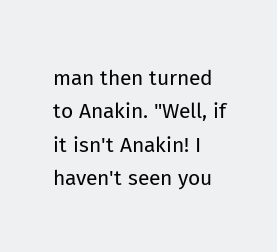man then turned to Anakin. "Well, if it isn't Anakin! I haven't seen you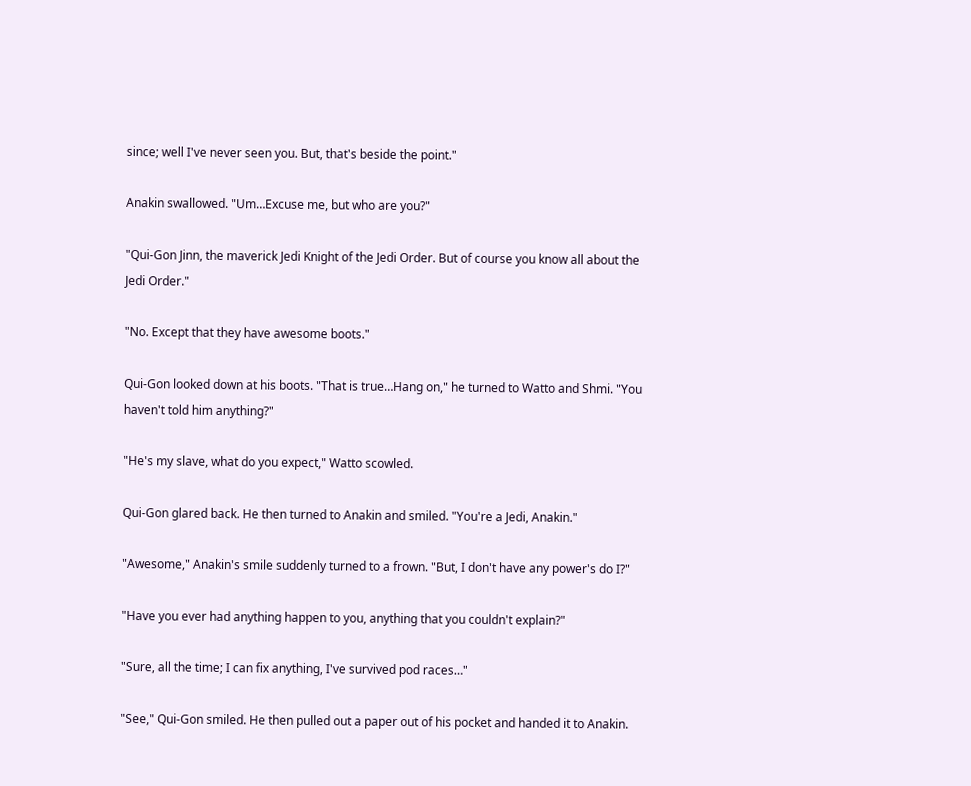since; well I've never seen you. But, that's beside the point."

Anakin swallowed. "Um…Excuse me, but who are you?"

"Qui-Gon Jinn, the maverick Jedi Knight of the Jedi Order. But of course you know all about the Jedi Order."

"No. Except that they have awesome boots."

Qui-Gon looked down at his boots. "That is true…Hang on," he turned to Watto and Shmi. "You haven't told him anything?"

"He's my slave, what do you expect," Watto scowled.

Qui-Gon glared back. He then turned to Anakin and smiled. "You're a Jedi, Anakin."

"Awesome," Anakin's smile suddenly turned to a frown. "But, I don't have any power's do I?"

"Have you ever had anything happen to you, anything that you couldn't explain?"

"Sure, all the time; I can fix anything, I've survived pod races…"

"See," Qui-Gon smiled. He then pulled out a paper out of his pocket and handed it to Anakin.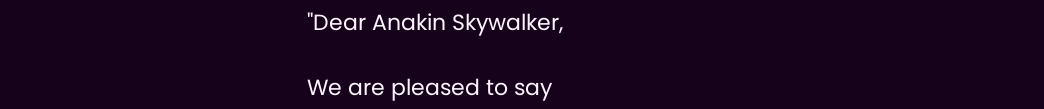"Dear Anakin Skywalker,

We are pleased to say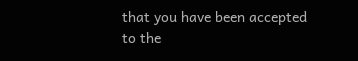that you have been accepted to the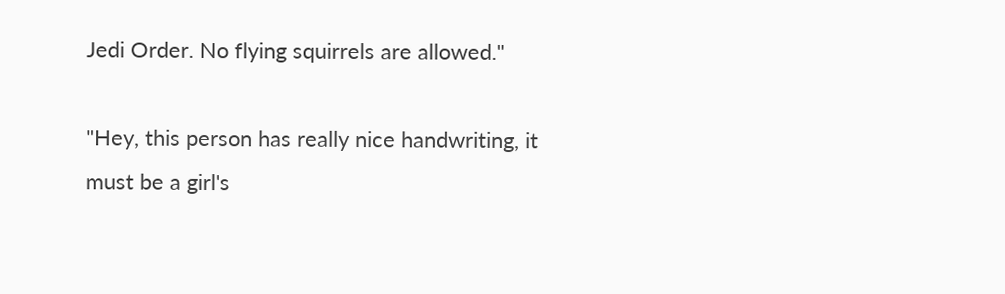Jedi Order. No flying squirrels are allowed."

"Hey, this person has really nice handwriting, it must be a girl's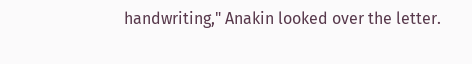handwriting," Anakin looked over the letter.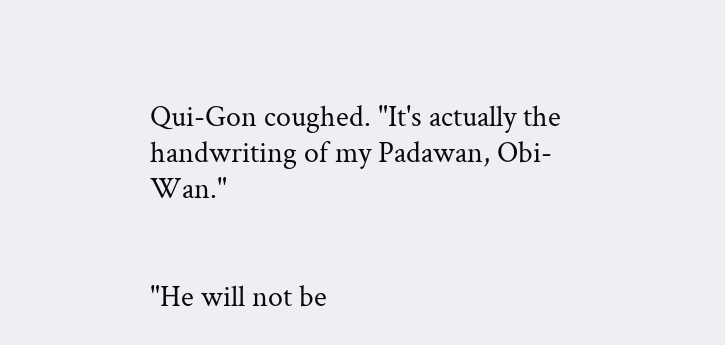Qui-Gon coughed. "It's actually the handwriting of my Padawan, Obi-Wan."


"He will not be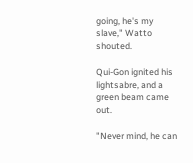going, he's my slave," Watto shouted.

Qui-Gon ignited his lightsabre, and a green beam came out.

"Never mind, he can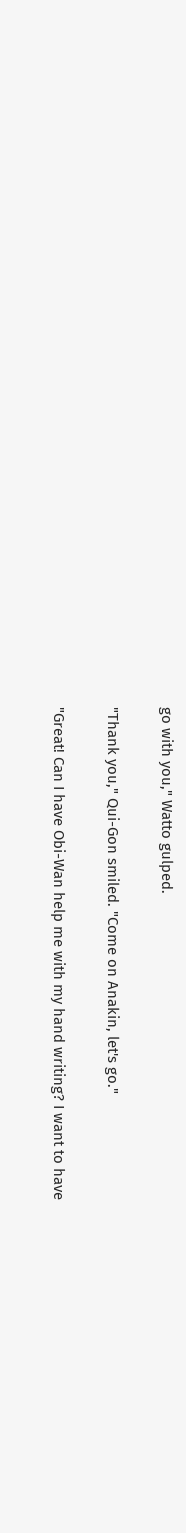go with you," Watto gulped.

"Thank you," Qui-Gon smiled. "Come on Anakin, let's go."

"Great! Can I have Obi-Wan help me with my hand writing? I want to have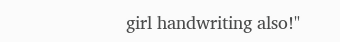girl handwriting also!"